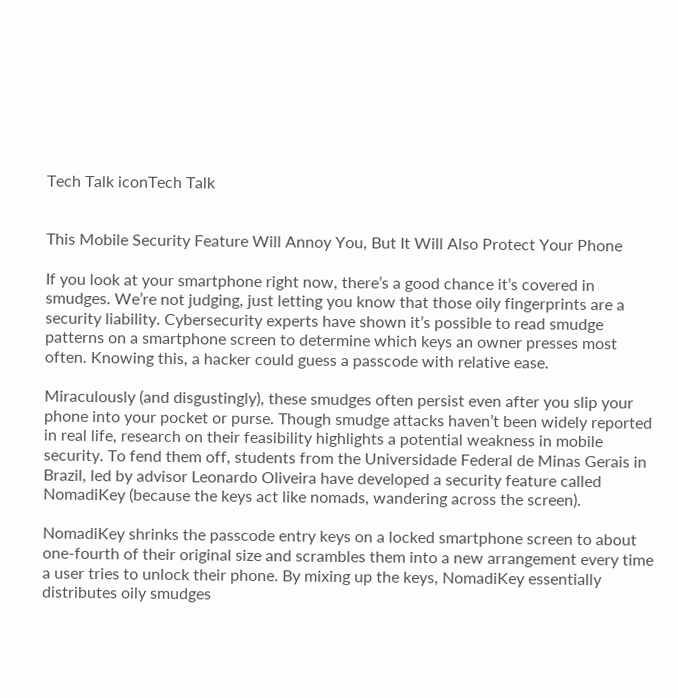Tech Talk iconTech Talk


This Mobile Security Feature Will Annoy You, But It Will Also Protect Your Phone

If you look at your smartphone right now, there’s a good chance it’s covered in smudges. We’re not judging, just letting you know that those oily fingerprints are a security liability. Cybersecurity experts have shown it’s possible to read smudge patterns on a smartphone screen to determine which keys an owner presses most often. Knowing this, a hacker could guess a passcode with relative ease.

Miraculously (and disgustingly), these smudges often persist even after you slip your phone into your pocket or purse. Though smudge attacks haven’t been widely reported in real life, research on their feasibility highlights a potential weakness in mobile security. To fend them off, students from the Universidade Federal de Minas Gerais in Brazil, led by advisor Leonardo Oliveira have developed a security feature called NomadiKey (because the keys act like nomads, wandering across the screen).

NomadiKey shrinks the passcode entry keys on a locked smartphone screen to about one-fourth of their original size and scrambles them into a new arrangement every time a user tries to unlock their phone. By mixing up the keys, NomadiKey essentially distributes oily smudges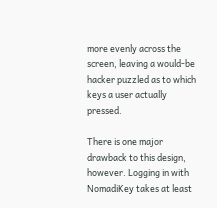more evenly across the screen, leaving a would-be hacker puzzled as to which keys a user actually pressed.

There is one major drawback to this design, however. Logging in with NomadiKey takes at least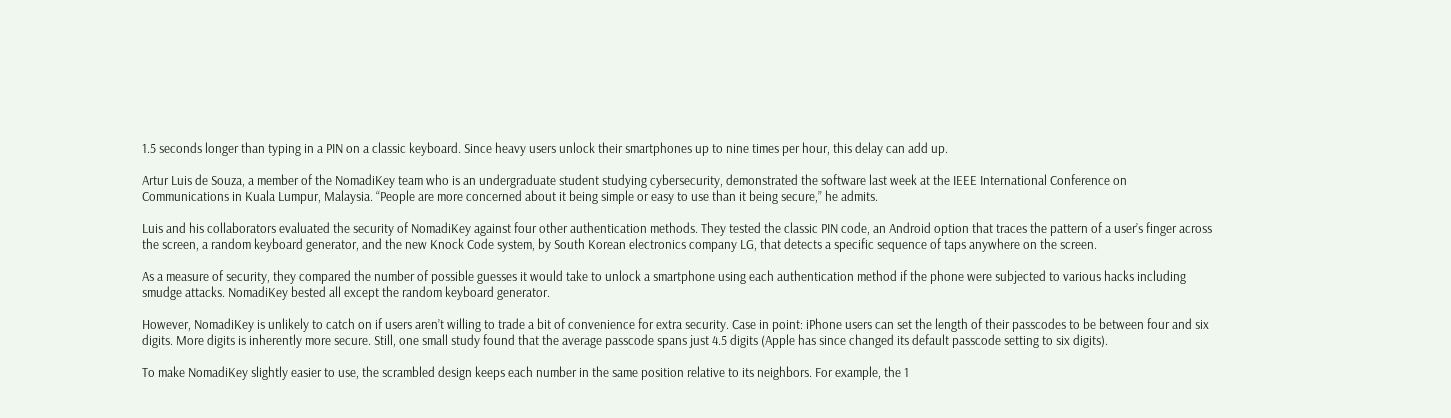1.5 seconds longer than typing in a PIN on a classic keyboard. Since heavy users unlock their smartphones up to nine times per hour, this delay can add up.

Artur Luis de Souza, a member of the NomadiKey team who is an undergraduate student studying cybersecurity, demonstrated the software last week at the IEEE International Conference on Communications in Kuala Lumpur, Malaysia. “People are more concerned about it being simple or easy to use than it being secure,” he admits.

Luis and his collaborators evaluated the security of NomadiKey against four other authentication methods. They tested the classic PIN code, an Android option that traces the pattern of a user’s finger across the screen, a random keyboard generator, and the new Knock Code system, by South Korean electronics company LG, that detects a specific sequence of taps anywhere on the screen.

As a measure of security, they compared the number of possible guesses it would take to unlock a smartphone using each authentication method if the phone were subjected to various hacks including smudge attacks. NomadiKey bested all except the random keyboard generator.

However, NomadiKey is unlikely to catch on if users aren’t willing to trade a bit of convenience for extra security. Case in point: iPhone users can set the length of their passcodes to be between four and six digits. More digits is inherently more secure. Still, one small study found that the average passcode spans just 4.5 digits (Apple has since changed its default passcode setting to six digits).

To make NomadiKey slightly easier to use, the scrambled design keeps each number in the same position relative to its neighbors. For example, the 1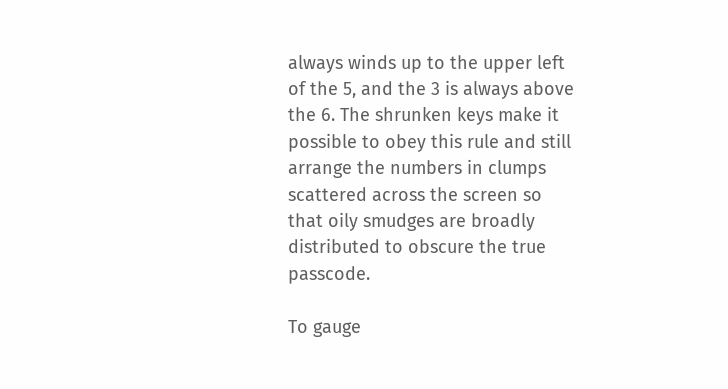always winds up to the upper left of the 5, and the 3 is always above the 6. The shrunken keys make it possible to obey this rule and still arrange the numbers in clumps scattered across the screen so that oily smudges are broadly distributed to obscure the true passcode.

To gauge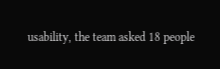usability, the team asked 18 people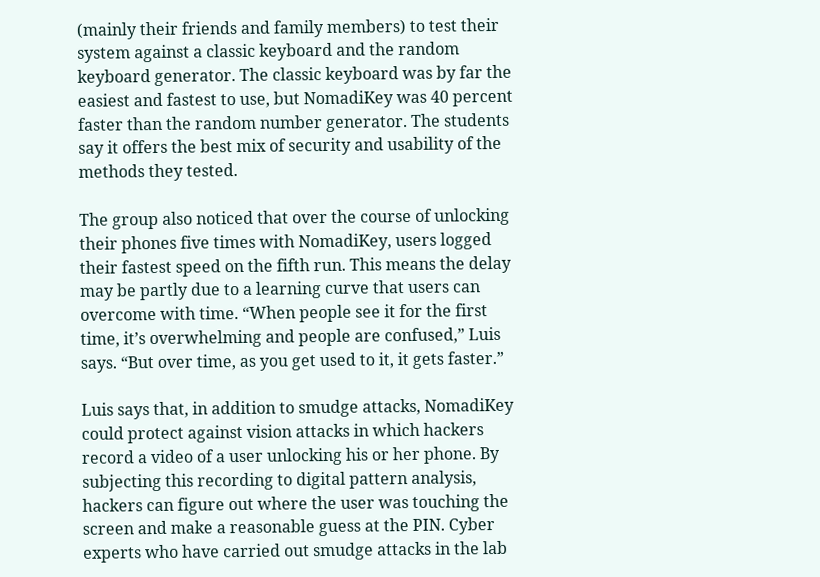(mainly their friends and family members) to test their system against a classic keyboard and the random keyboard generator. The classic keyboard was by far the easiest and fastest to use, but NomadiKey was 40 percent faster than the random number generator. The students say it offers the best mix of security and usability of the methods they tested.

The group also noticed that over the course of unlocking their phones five times with NomadiKey, users logged their fastest speed on the fifth run. This means the delay may be partly due to a learning curve that users can overcome with time. “When people see it for the first time, it’s overwhelming and people are confused,” Luis says. “But over time, as you get used to it, it gets faster.”

Luis says that, in addition to smudge attacks, NomadiKey could protect against vision attacks in which hackers record a video of a user unlocking his or her phone. By subjecting this recording to digital pattern analysis, hackers can figure out where the user was touching the screen and make a reasonable guess at the PIN. Cyber experts who have carried out smudge attacks in the lab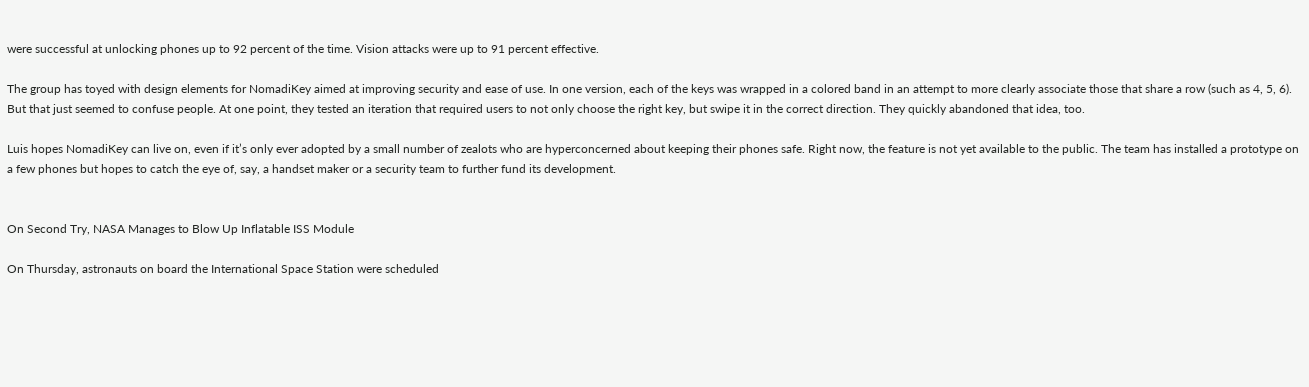were successful at unlocking phones up to 92 percent of the time. Vision attacks were up to 91 percent effective.

The group has toyed with design elements for NomadiKey aimed at improving security and ease of use. In one version, each of the keys was wrapped in a colored band in an attempt to more clearly associate those that share a row (such as 4, 5, 6). But that just seemed to confuse people. At one point, they tested an iteration that required users to not only choose the right key, but swipe it in the correct direction. They quickly abandoned that idea, too.

Luis hopes NomadiKey can live on, even if it’s only ever adopted by a small number of zealots who are hyperconcerned about keeping their phones safe. Right now, the feature is not yet available to the public. The team has installed a prototype on a few phones but hopes to catch the eye of, say, a handset maker or a security team to further fund its development.


On Second Try, NASA Manages to Blow Up Inflatable ISS Module

On Thursday, astronauts on board the International Space Station were scheduled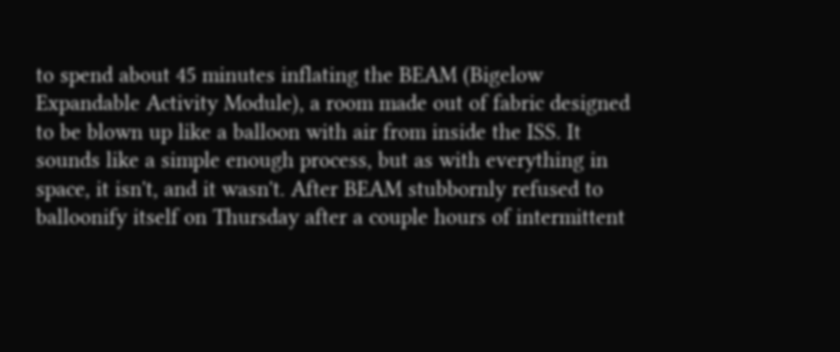to spend about 45 minutes inflating the BEAM (Bigelow Expandable Activity Module), a room made out of fabric designed to be blown up like a balloon with air from inside the ISS. It sounds like a simple enough process, but as with everything in space, it isn't, and it wasn't. After BEAM stubbornly refused to balloonify itself on Thursday after a couple hours of intermittent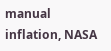manual inflation, NASA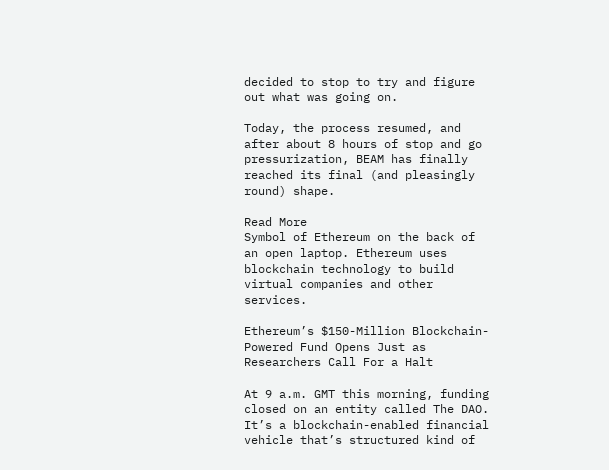decided to stop to try and figure out what was going on.

Today, the process resumed, and after about 8 hours of stop and go pressurization, BEAM has finally reached its final (and pleasingly round) shape.

Read More
Symbol of Ethereum on the back of an open laptop. Ethereum uses blockchain technology to build virtual companies and other services.

Ethereum’s $150-Million Blockchain-Powered Fund Opens Just as Researchers Call For a Halt

At 9 a.m. GMT this morning, funding closed on an entity called The DAO. It’s a blockchain-enabled financial vehicle that’s structured kind of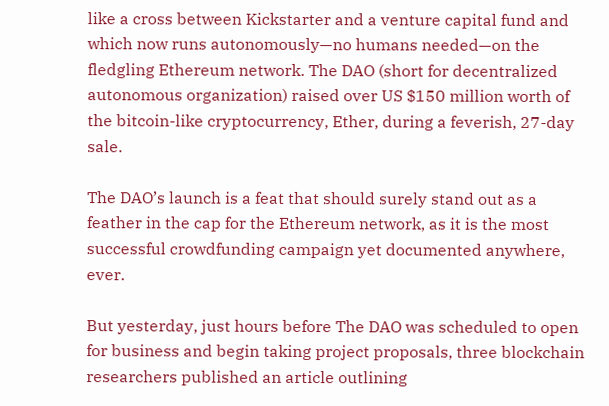like a cross between Kickstarter and a venture capital fund and which now runs autonomously—no humans needed—on the fledgling Ethereum network. The DAO (short for decentralized autonomous organization) raised over US $150 million worth of the bitcoin-like cryptocurrency, Ether, during a feverish, 27-day sale.

The DAO’s launch is a feat that should surely stand out as a feather in the cap for the Ethereum network, as it is the most successful crowdfunding campaign yet documented anywhere, ever.

But yesterday, just hours before The DAO was scheduled to open for business and begin taking project proposals, three blockchain researchers published an article outlining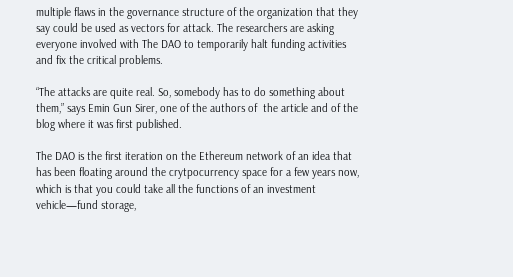multiple flaws in the governance structure of the organization that they say could be used as vectors for attack. The researchers are asking everyone involved with The DAO to temporarily halt funding activities and fix the critical problems.

“The attacks are quite real. So, somebody has to do something about them,” says Emin Gun Sirer, one of the authors of  the article and of the blog where it was first published.

The DAO is the first iteration on the Ethereum network of an idea that has been floating around the crytpocurrency space for a few years now, which is that you could take all the functions of an investment vehicle—fund storage,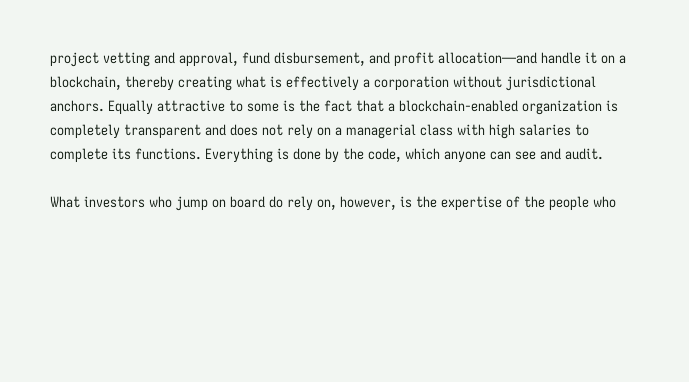project vetting and approval, fund disbursement, and profit allocation—and handle it on a blockchain, thereby creating what is effectively a corporation without jurisdictional anchors. Equally attractive to some is the fact that a blockchain-enabled organization is completely transparent and does not rely on a managerial class with high salaries to complete its functions. Everything is done by the code, which anyone can see and audit.

What investors who jump on board do rely on, however, is the expertise of the people who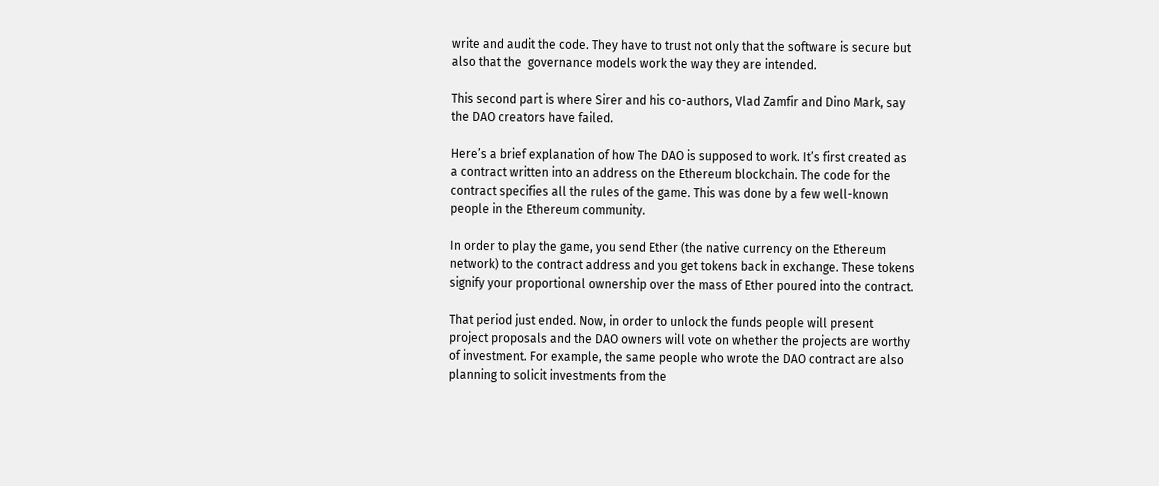write and audit the code. They have to trust not only that the software is secure but also that the  governance models work the way they are intended.

This second part is where Sirer and his co-authors, Vlad Zamfir and Dino Mark, say the DAO creators have failed.

Here’s a brief explanation of how The DAO is supposed to work. It’s first created as a contract written into an address on the Ethereum blockchain. The code for the contract specifies all the rules of the game. This was done by a few well-known people in the Ethereum community.

In order to play the game, you send Ether (the native currency on the Ethereum network) to the contract address and you get tokens back in exchange. These tokens signify your proportional ownership over the mass of Ether poured into the contract.

That period just ended. Now, in order to unlock the funds people will present project proposals and the DAO owners will vote on whether the projects are worthy of investment. For example, the same people who wrote the DAO contract are also planning to solicit investments from the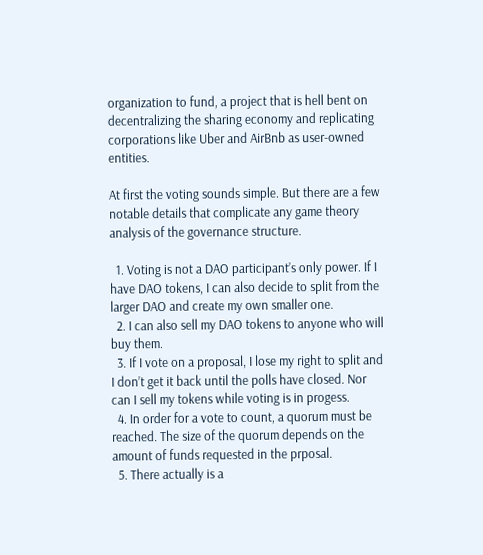organization to fund, a project that is hell bent on decentralizing the sharing economy and replicating corporations like Uber and AirBnb as user-owned entities.

At first the voting sounds simple. But there are a few notable details that complicate any game theory analysis of the governance structure.

  1. Voting is not a DAO participant’s only power. If I have DAO tokens, I can also decide to split from the larger DAO and create my own smaller one.
  2. I can also sell my DAO tokens to anyone who will buy them.
  3. If I vote on a proposal, I lose my right to split and I don’t get it back until the polls have closed. Nor can I sell my tokens while voting is in progess.
  4. In order for a vote to count, a quorum must be reached. The size of the quorum depends on the amount of funds requested in the prposal.
  5. There actually is a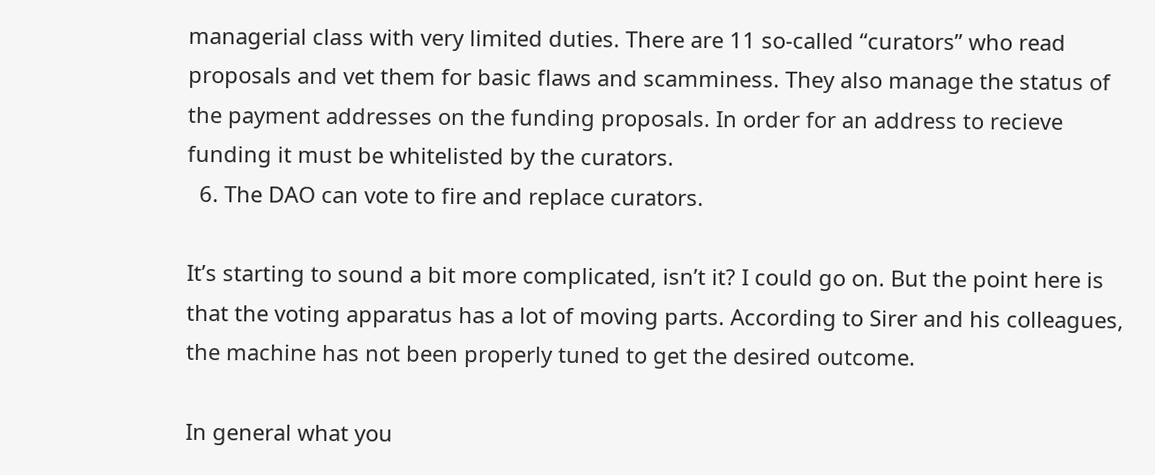managerial class with very limited duties. There are 11 so-called “curators” who read proposals and vet them for basic flaws and scamminess. They also manage the status of the payment addresses on the funding proposals. In order for an address to recieve funding it must be whitelisted by the curators.
  6. The DAO can vote to fire and replace curators.

It’s starting to sound a bit more complicated, isn’t it? I could go on. But the point here is that the voting apparatus has a lot of moving parts. According to Sirer and his colleagues, the machine has not been properly tuned to get the desired outcome.

In general what you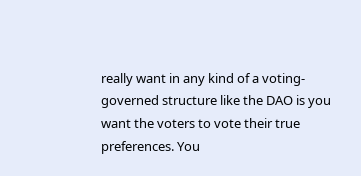really want in any kind of a voting-governed structure like the DAO is you want the voters to vote their true preferences. You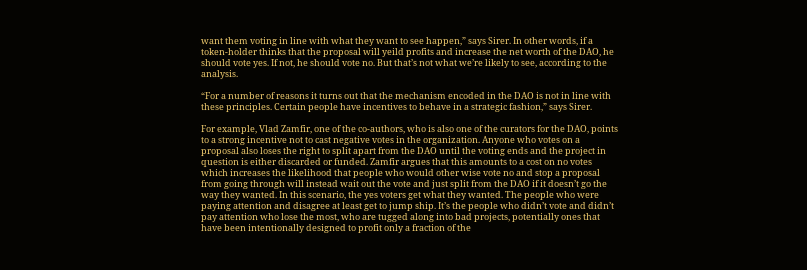want them voting in line with what they want to see happen,” says Sirer. In other words, if a token-holder thinks that the proposal will yeild profits and increase the net worth of the DAO, he should vote yes. If not, he should vote no. But that’s not what we’re likely to see, according to the analysis.

“For a number of reasons it turns out that the mechanism encoded in the DAO is not in line with these principles. Certain people have incentives to behave in a strategic fashion,” says Sirer.

For example, Vlad Zamfir, one of the co-authors, who is also one of the curators for the DAO, points to a strong incentive not to cast negative votes in the organization. Anyone who votes on a proposal also loses the right to split apart from the DAO until the voting ends and the project in question is either discarded or funded. Zamfir argues that this amounts to a cost on no votes which increases the likelihood that people who would other wise vote no and stop a proposal from going through will instead wait out the vote and just split from the DAO if it doesn’t go the way they wanted. In this scenario, the yes voters get what they wanted. The people who were paying attention and disagree at least get to jump ship. It’s the people who didn’t vote and didn’t pay attention who lose the most, who are tugged along into bad projects, potentially ones that have been intentionally designed to profit only a fraction of the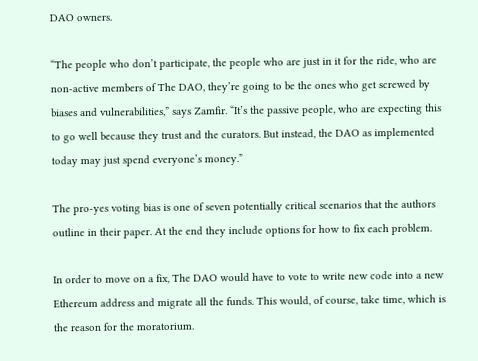DAO owners.

“The people who don’t participate, the people who are just in it for the ride, who are non-active members of The DAO, they’re going to be the ones who get screwed by biases and vulnerabilities,” says Zamfir. “It’s the passive people, who are expecting this to go well because they trust and the curators. But instead, the DAO as implemented today may just spend everyone’s money.”

The pro-yes voting bias is one of seven potentially critical scenarios that the authors outline in their paper. At the end they include options for how to fix each problem.

In order to move on a fix, The DAO would have to vote to write new code into a new Ethereum address and migrate all the funds. This would, of course, take time, which is the reason for the moratorium.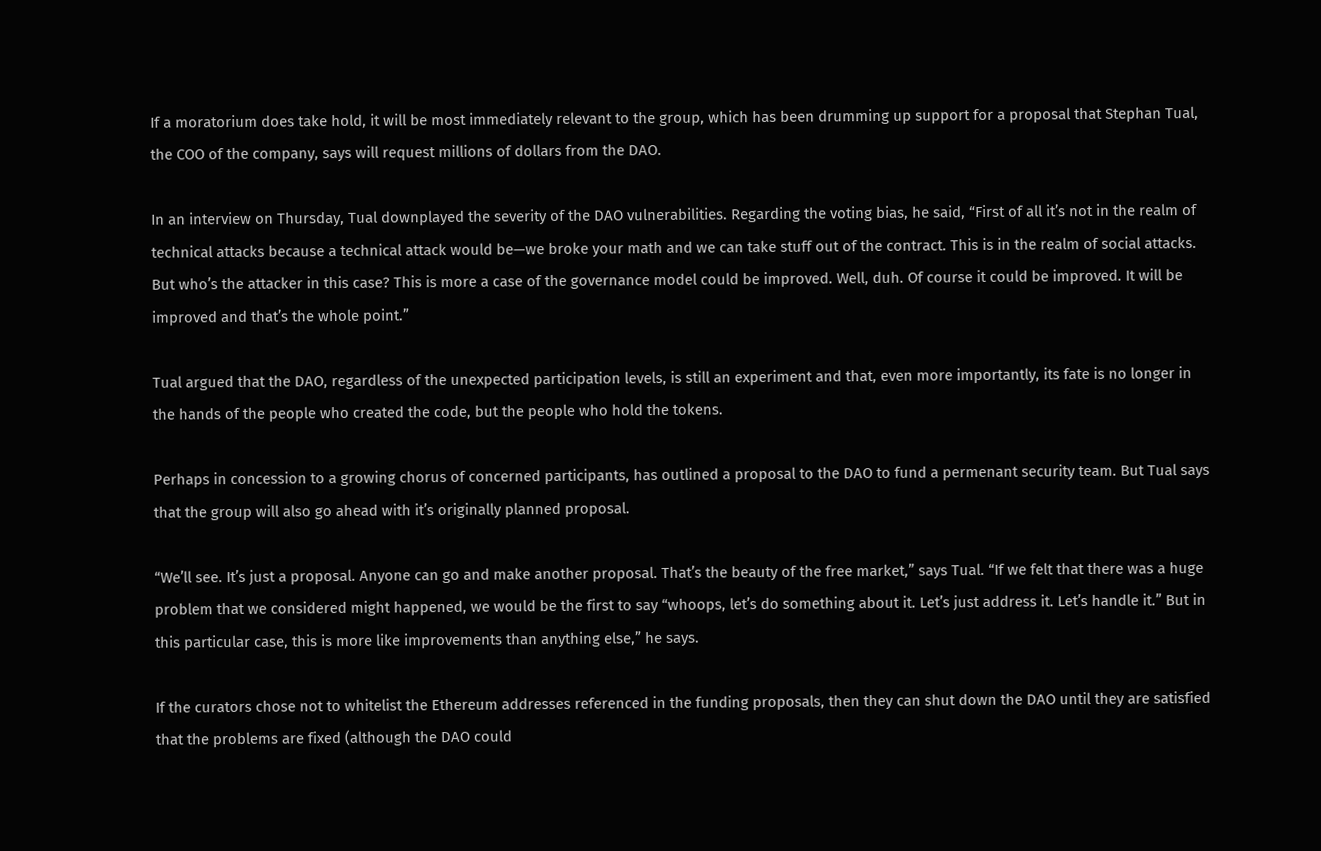If a moratorium does take hold, it will be most immediately relevant to the group, which has been drumming up support for a proposal that Stephan Tual, the COO of the company, says will request millions of dollars from the DAO.

In an interview on Thursday, Tual downplayed the severity of the DAO vulnerabilities. Regarding the voting bias, he said, “First of all it’s not in the realm of technical attacks because a technical attack would be—we broke your math and we can take stuff out of the contract. This is in the realm of social attacks. But who’s the attacker in this case? This is more a case of the governance model could be improved. Well, duh. Of course it could be improved. It will be improved and that’s the whole point.”

Tual argued that the DAO, regardless of the unexpected participation levels, is still an experiment and that, even more importantly, its fate is no longer in the hands of the people who created the code, but the people who hold the tokens.

Perhaps in concession to a growing chorus of concerned participants, has outlined a proposal to the DAO to fund a permenant security team. But Tual says that the group will also go ahead with it’s originally planned proposal.

“We’ll see. It’s just a proposal. Anyone can go and make another proposal. That’s the beauty of the free market,” says Tual. “If we felt that there was a huge problem that we considered might happened, we would be the first to say “whoops, let’s do something about it. Let’s just address it. Let’s handle it.” But in this particular case, this is more like improvements than anything else,” he says.

If the curators chose not to whitelist the Ethereum addresses referenced in the funding proposals, then they can shut down the DAO until they are satisfied that the problems are fixed (although the DAO could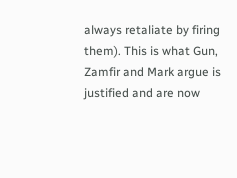always retaliate by firing them). This is what Gun, Zamfir and Mark argue is justified and are now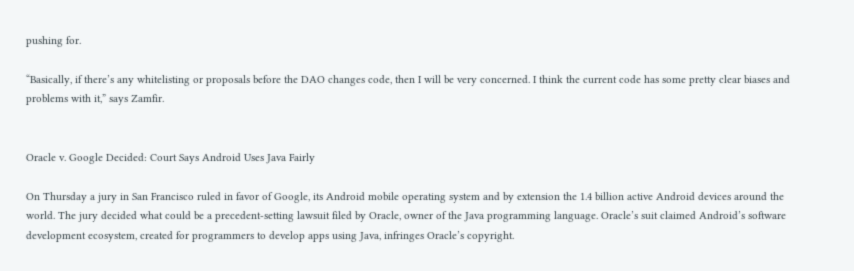pushing for.

“Basically, if there’s any whitelisting or proposals before the DAO changes code, then I will be very concerned. I think the current code has some pretty clear biases and problems with it,” says Zamfir.


Oracle v. Google Decided: Court Says Android Uses Java Fairly

On Thursday a jury in San Francisco ruled in favor of Google, its Android mobile operating system and by extension the 1.4 billion active Android devices around the world. The jury decided what could be a precedent-setting lawsuit filed by Oracle, owner of the Java programming language. Oracle’s suit claimed Android’s software development ecosystem, created for programmers to develop apps using Java, infringes Oracle’s copyright.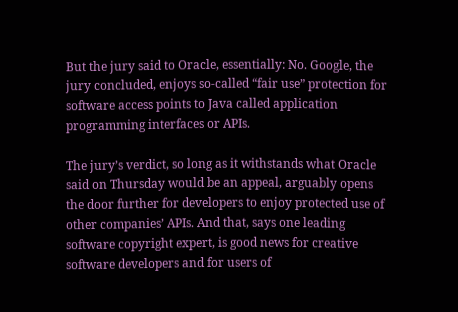But the jury said to Oracle, essentially: No. Google, the jury concluded, enjoys so-called “fair use” protection for software access points to Java called application programming interfaces or APIs.

The jury’s verdict, so long as it withstands what Oracle said on Thursday would be an appeal, arguably opens the door further for developers to enjoy protected use of other companies’ APIs. And that, says one leading software copyright expert, is good news for creative software developers and for users of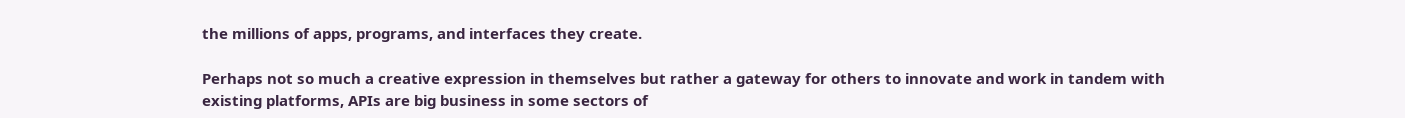the millions of apps, programs, and interfaces they create.

Perhaps not so much a creative expression in themselves but rather a gateway for others to innovate and work in tandem with existing platforms, APIs are big business in some sectors of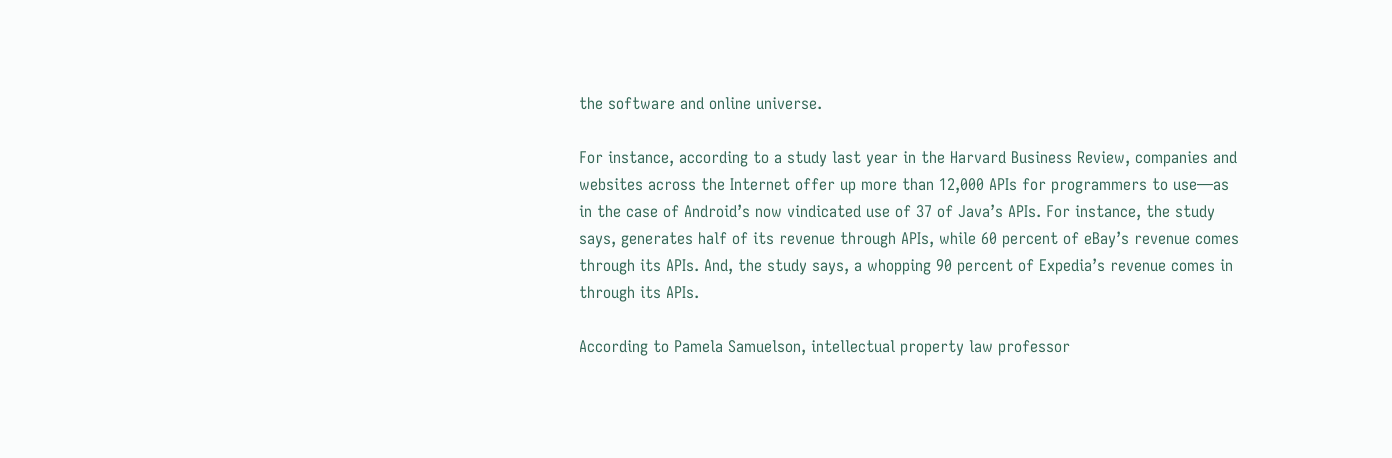the software and online universe.

For instance, according to a study last year in the Harvard Business Review, companies and websites across the Internet offer up more than 12,000 APIs for programmers to use—as in the case of Android’s now vindicated use of 37 of Java’s APIs. For instance, the study says, generates half of its revenue through APIs, while 60 percent of eBay’s revenue comes through its APIs. And, the study says, a whopping 90 percent of Expedia’s revenue comes in through its APIs.

According to Pamela Samuelson, intellectual property law professor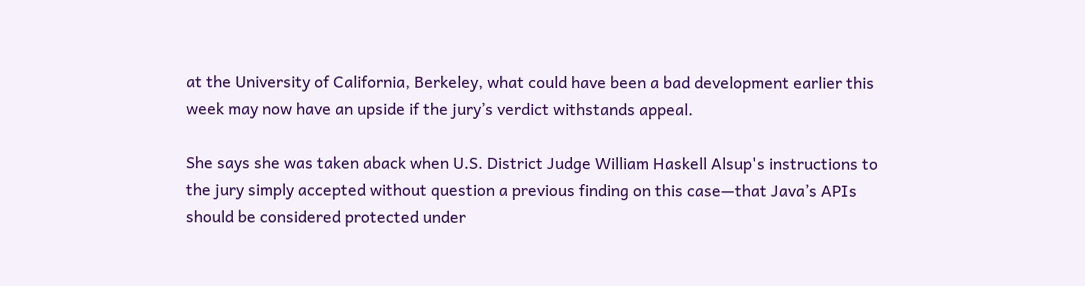at the University of California, Berkeley, what could have been a bad development earlier this week may now have an upside if the jury’s verdict withstands appeal.

She says she was taken aback when U.S. District Judge William Haskell Alsup's instructions to the jury simply accepted without question a previous finding on this case—that Java’s APIs should be considered protected under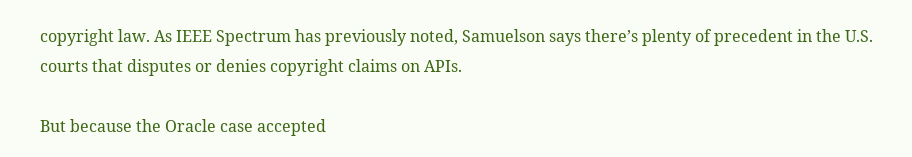copyright law. As IEEE Spectrum has previously noted, Samuelson says there’s plenty of precedent in the U.S. courts that disputes or denies copyright claims on APIs.

But because the Oracle case accepted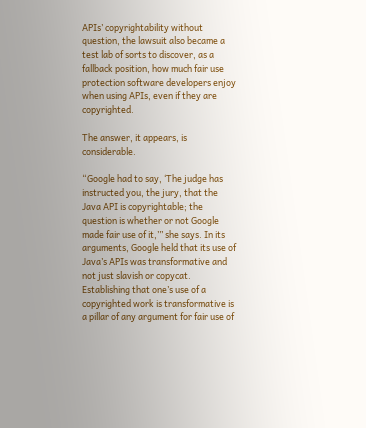APIs’ copyrightability without question, the lawsuit also became a test lab of sorts to discover, as a fallback position, how much fair use protection software developers enjoy when using APIs, even if they are copyrighted.

The answer, it appears, is considerable.

“Google had to say, ‘The judge has instructed you, the jury, that the Java API is copyrightable; the question is whether or not Google made fair use of it,’” she says. In its arguments, Google held that its use of Java’s APIs was transformative and not just slavish or copycat. Establishing that one’s use of a copyrighted work is transformative is a pillar of any argument for fair use of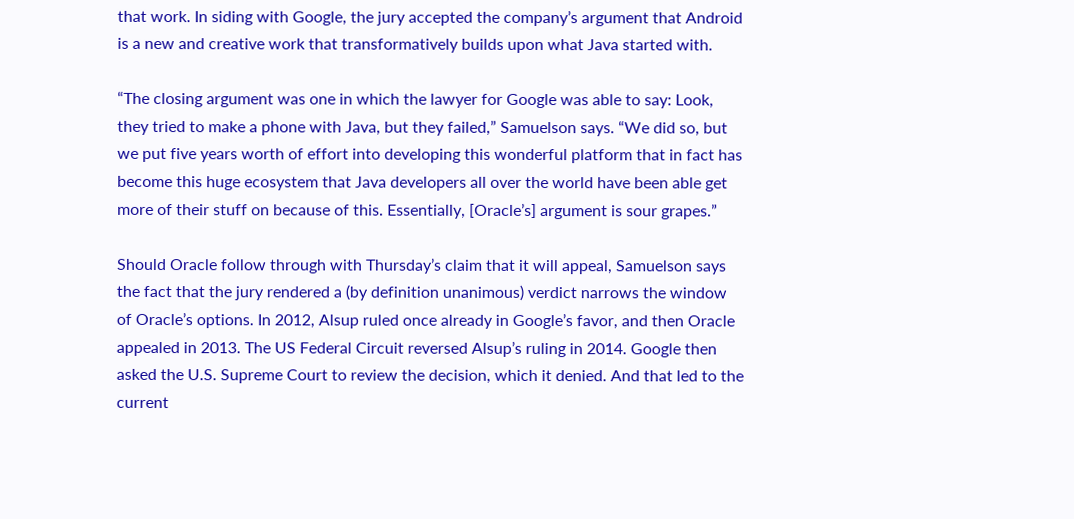that work. In siding with Google, the jury accepted the company’s argument that Android is a new and creative work that transformatively builds upon what Java started with.

“The closing argument was one in which the lawyer for Google was able to say: Look, they tried to make a phone with Java, but they failed,” Samuelson says. “We did so, but we put five years worth of effort into developing this wonderful platform that in fact has become this huge ecosystem that Java developers all over the world have been able get more of their stuff on because of this. Essentially, [Oracle’s] argument is sour grapes.”

Should Oracle follow through with Thursday’s claim that it will appeal, Samuelson says the fact that the jury rendered a (by definition unanimous) verdict narrows the window of Oracle’s options. In 2012, Alsup ruled once already in Google’s favor, and then Oracle appealed in 2013. The US Federal Circuit reversed Alsup’s ruling in 2014. Google then asked the U.S. Supreme Court to review the decision, which it denied. And that led to the current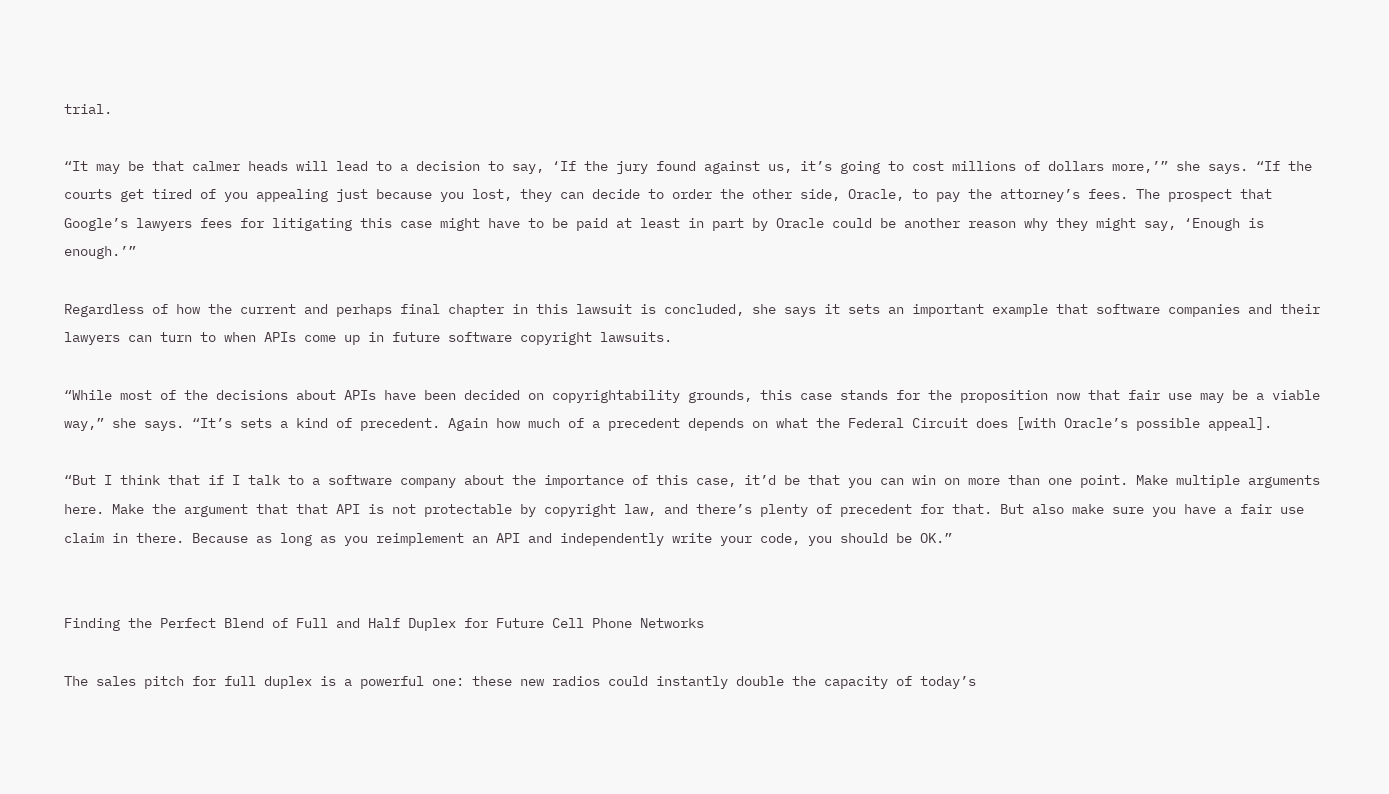trial.

“It may be that calmer heads will lead to a decision to say, ‘If the jury found against us, it’s going to cost millions of dollars more,’” she says. “If the courts get tired of you appealing just because you lost, they can decide to order the other side, Oracle, to pay the attorney’s fees. The prospect that Google’s lawyers fees for litigating this case might have to be paid at least in part by Oracle could be another reason why they might say, ‘Enough is enough.’”

Regardless of how the current and perhaps final chapter in this lawsuit is concluded, she says it sets an important example that software companies and their lawyers can turn to when APIs come up in future software copyright lawsuits.

“While most of the decisions about APIs have been decided on copyrightability grounds, this case stands for the proposition now that fair use may be a viable way,” she says. “It’s sets a kind of precedent. Again how much of a precedent depends on what the Federal Circuit does [with Oracle’s possible appeal].

“But I think that if I talk to a software company about the importance of this case, it’d be that you can win on more than one point. Make multiple arguments here. Make the argument that that API is not protectable by copyright law, and there’s plenty of precedent for that. But also make sure you have a fair use claim in there. Because as long as you reimplement an API and independently write your code, you should be OK.”


Finding the Perfect Blend of Full and Half Duplex for Future Cell Phone Networks

The sales pitch for full duplex is a powerful one: these new radios could instantly double the capacity of today’s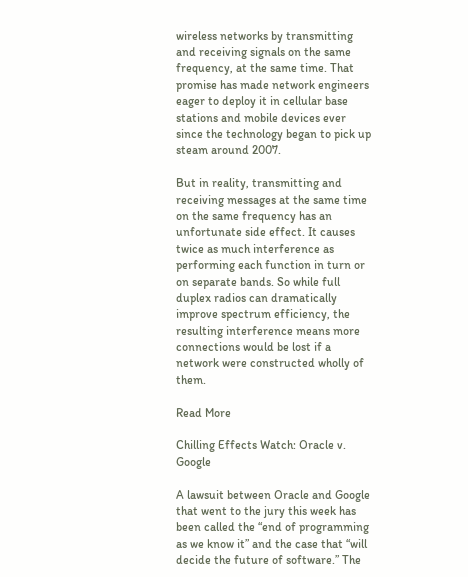wireless networks by transmitting and receiving signals on the same frequency, at the same time. That promise has made network engineers eager to deploy it in cellular base stations and mobile devices ever since the technology began to pick up steam around 2007.

But in reality, transmitting and receiving messages at the same time on the same frequency has an unfortunate side effect. It causes twice as much interference as performing each function in turn or on separate bands. So while full duplex radios can dramatically improve spectrum efficiency, the resulting interference means more connections would be lost if a network were constructed wholly of them.

Read More

Chilling Effects Watch: Oracle v. Google

A lawsuit between Oracle and Google that went to the jury this week has been called the “end of programming as we know it” and the case that “will decide the future of software.” The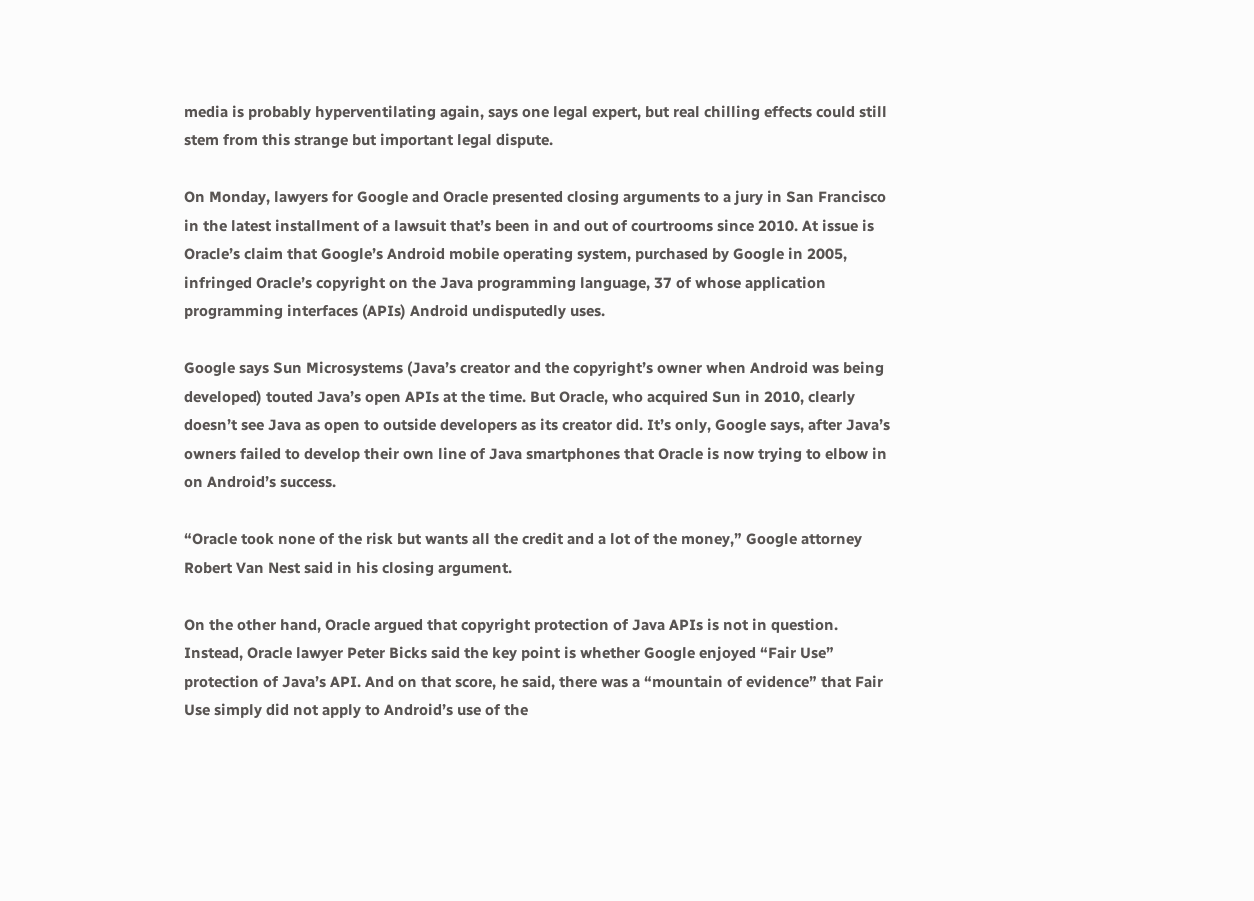media is probably hyperventilating again, says one legal expert, but real chilling effects could still stem from this strange but important legal dispute.

On Monday, lawyers for Google and Oracle presented closing arguments to a jury in San Francisco in the latest installment of a lawsuit that’s been in and out of courtrooms since 2010. At issue is Oracle’s claim that Google’s Android mobile operating system, purchased by Google in 2005, infringed Oracle’s copyright on the Java programming language, 37 of whose application programming interfaces (APIs) Android undisputedly uses.

Google says Sun Microsystems (Java’s creator and the copyright’s owner when Android was being developed) touted Java’s open APIs at the time. But Oracle, who acquired Sun in 2010, clearly doesn’t see Java as open to outside developers as its creator did. It’s only, Google says, after Java’s owners failed to develop their own line of Java smartphones that Oracle is now trying to elbow in on Android’s success.

“Oracle took none of the risk but wants all the credit and a lot of the money,” Google attorney Robert Van Nest said in his closing argument.

On the other hand, Oracle argued that copyright protection of Java APIs is not in question. Instead, Oracle lawyer Peter Bicks said the key point is whether Google enjoyed “Fair Use” protection of Java’s API. And on that score, he said, there was a “mountain of evidence” that Fair Use simply did not apply to Android’s use of the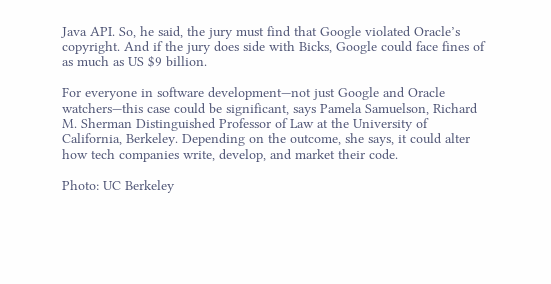Java API. So, he said, the jury must find that Google violated Oracle’s copyright. And if the jury does side with Bicks, Google could face fines of as much as US $9 billion.

For everyone in software development—not just Google and Oracle watchers—this case could be significant, says Pamela Samuelson, Richard M. Sherman Distinguished Professor of Law at the University of California, Berkeley. Depending on the outcome, she says, it could alter how tech companies write, develop, and market their code.

Photo: UC Berkeley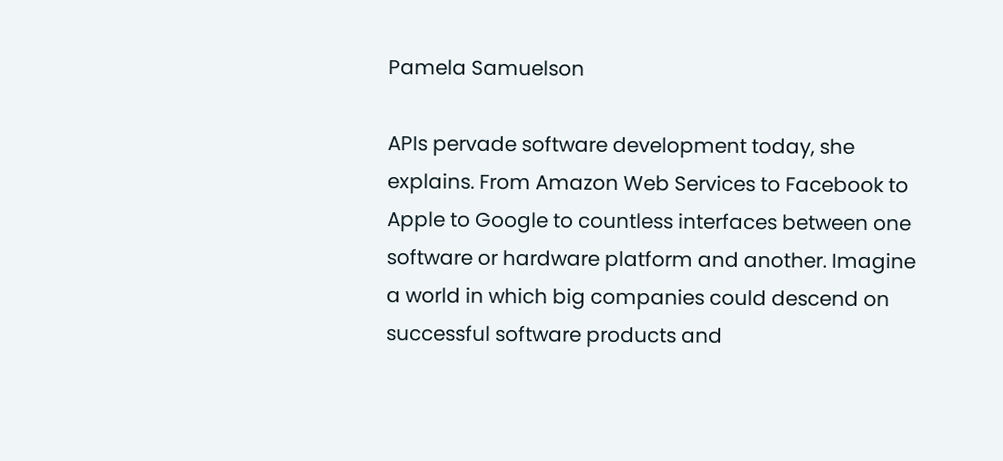Pamela Samuelson

APIs pervade software development today, she explains. From Amazon Web Services to Facebook to Apple to Google to countless interfaces between one software or hardware platform and another. Imagine a world in which big companies could descend on successful software products and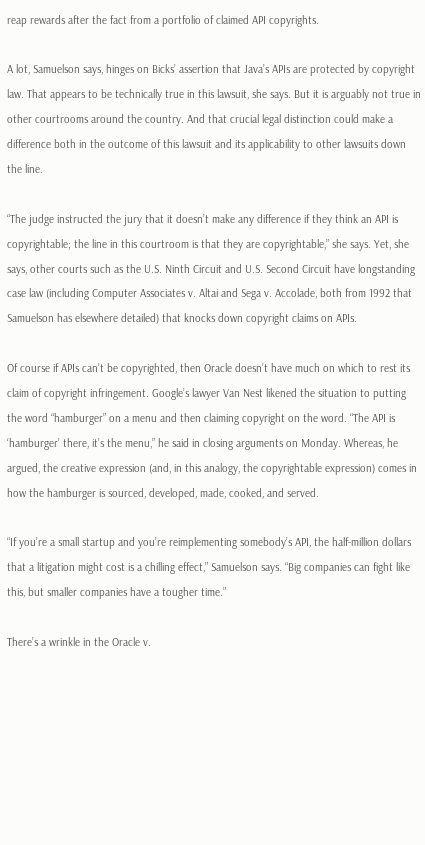reap rewards after the fact from a portfolio of claimed API copyrights.

A lot, Samuelson says, hinges on Bicks’ assertion that Java’s APIs are protected by copyright law. That appears to be technically true in this lawsuit, she says. But it is arguably not true in other courtrooms around the country. And that crucial legal distinction could make a difference both in the outcome of this lawsuit and its applicability to other lawsuits down the line.

“The judge instructed the jury that it doesn’t make any difference if they think an API is copyrightable; the line in this courtroom is that they are copyrightable,” she says. Yet, she says, other courts such as the U.S. Ninth Circuit and U.S. Second Circuit have longstanding case law (including Computer Associates v. Altai and Sega v. Accolade, both from 1992 that Samuelson has elsewhere detailed) that knocks down copyright claims on APIs.

Of course if APIs can’t be copyrighted, then Oracle doesn’t have much on which to rest its claim of copyright infringement. Google’s lawyer Van Nest likened the situation to putting the word “hamburger” on a menu and then claiming copyright on the word. “The API is ‘hamburger’ there, it’s the menu,” he said in closing arguments on Monday. Whereas, he argued, the creative expression (and, in this analogy, the copyrightable expression) comes in how the hamburger is sourced, developed, made, cooked, and served.

“If you’re a small startup and you’re reimplementing somebody’s API, the half-million dollars that a litigation might cost is a chilling effect,” Samuelson says. “Big companies can fight like this, but smaller companies have a tougher time.”

There’s a wrinkle in the Oracle v.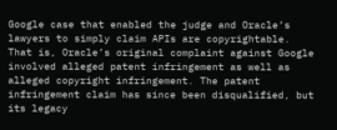Google case that enabled the judge and Oracle’s lawyers to simply claim APIs are copyrightable. That is, Oracle’s original complaint against Google involved alleged patent infringement as well as alleged copyright infringement. The patent infringement claim has since been disqualified, but its legacy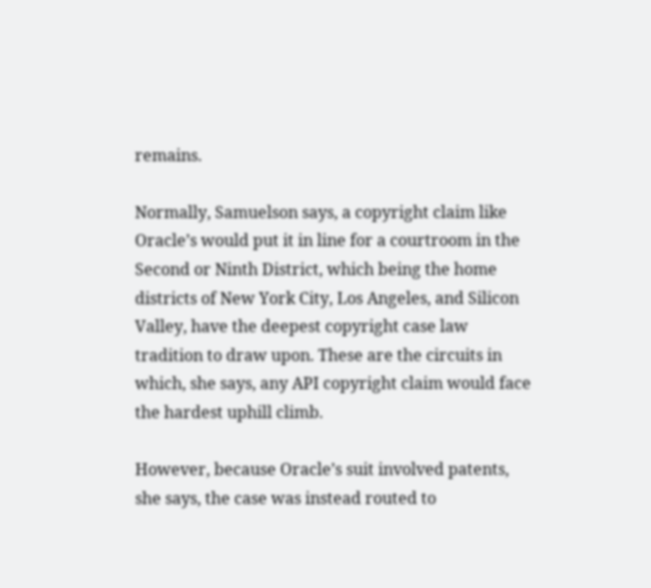remains.

Normally, Samuelson says, a copyright claim like Oracle’s would put it in line for a courtroom in the Second or Ninth District, which being the home districts of New York City, Los Angeles, and Silicon Valley, have the deepest copyright case law tradition to draw upon. These are the circuits in which, she says, any API copyright claim would face the hardest uphill climb.

However, because Oracle’s suit involved patents, she says, the case was instead routed to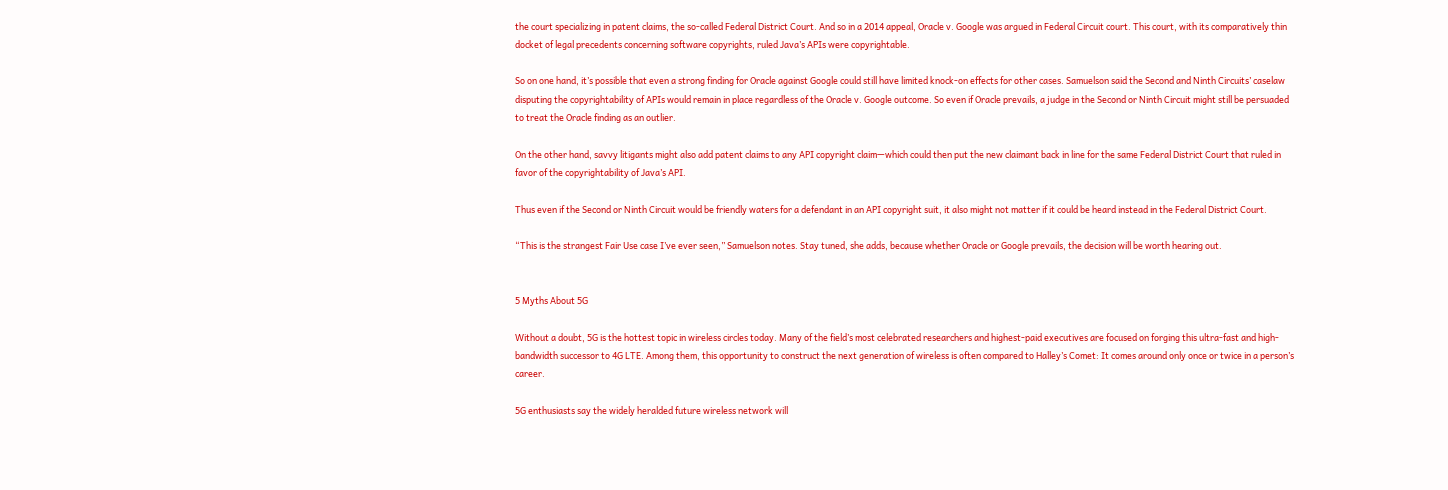the court specializing in patent claims, the so-called Federal District Court. And so in a 2014 appeal, Oracle v. Google was argued in Federal Circuit court. This court, with its comparatively thin docket of legal precedents concerning software copyrights, ruled Java’s APIs were copyrightable.

So on one hand, it’s possible that even a strong finding for Oracle against Google could still have limited knock-on effects for other cases. Samuelson said the Second and Ninth Circuits’ caselaw disputing the copyrightability of APIs would remain in place regardless of the Oracle v. Google outcome. So even if Oracle prevails, a judge in the Second or Ninth Circuit might still be persuaded to treat the Oracle finding as an outlier.

On the other hand, savvy litigants might also add patent claims to any API copyright claim—which could then put the new claimant back in line for the same Federal District Court that ruled in favor of the copyrightability of Java’s API.

Thus even if the Second or Ninth Circuit would be friendly waters for a defendant in an API copyright suit, it also might not matter if it could be heard instead in the Federal District Court.

“This is the strangest Fair Use case I’ve ever seen,” Samuelson notes. Stay tuned, she adds, because whether Oracle or Google prevails, the decision will be worth hearing out.


5 Myths About 5G

Without a doubt, 5G is the hottest topic in wireless circles today. Many of the field’s most celebrated researchers and highest-paid executives are focused on forging this ultra-fast and high-bandwidth successor to 4G LTE. Among them, this opportunity to construct the next generation of wireless is often compared to Halley’s Comet: It comes around only once or twice in a person’s career.

5G enthusiasts say the widely heralded future wireless network will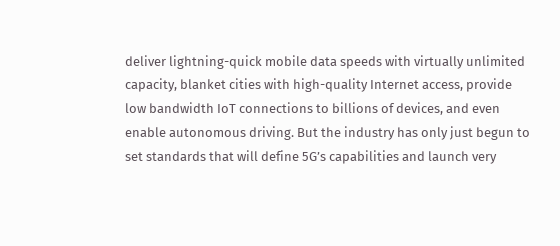deliver lightning-quick mobile data speeds with virtually unlimited capacity, blanket cities with high-quality Internet access, provide low bandwidth IoT connections to billions of devices, and even enable autonomous driving. But the industry has only just begun to set standards that will define 5G’s capabilities and launch very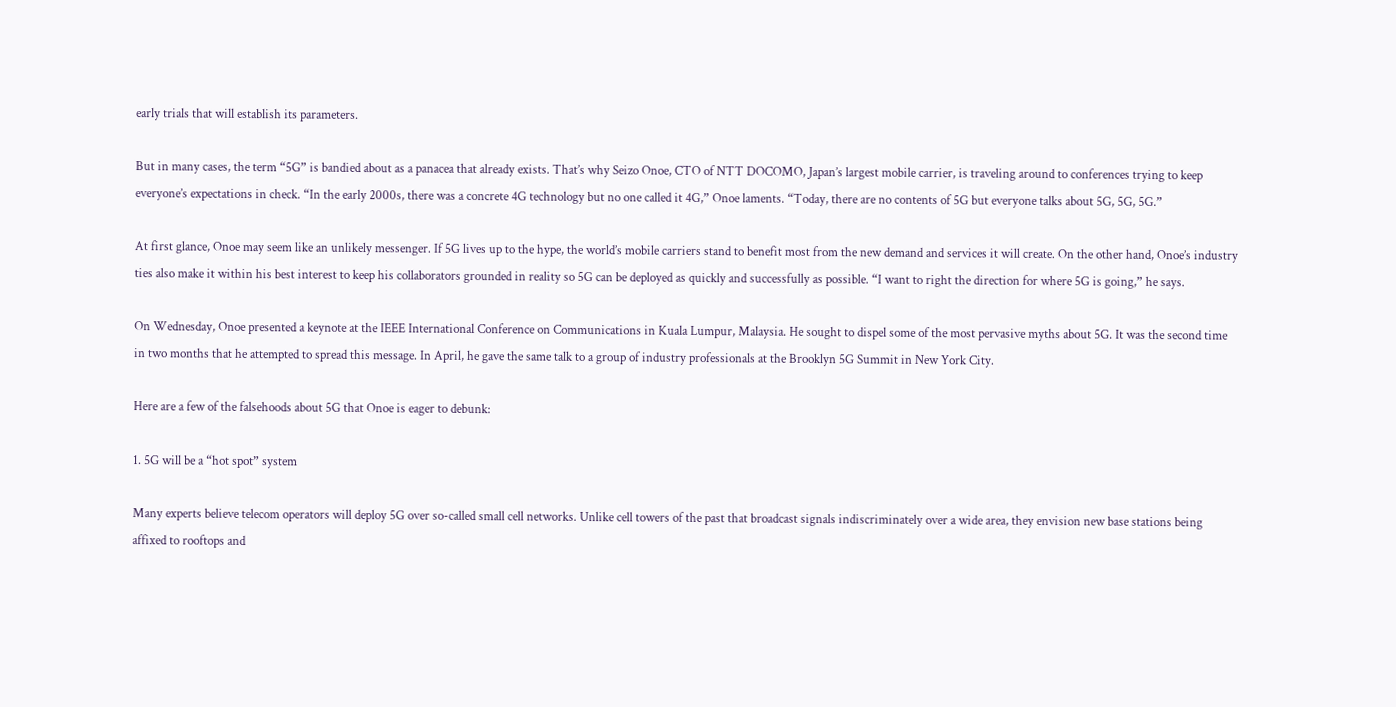early trials that will establish its parameters.

But in many cases, the term “5G” is bandied about as a panacea that already exists. That’s why Seizo Onoe, CTO of NTT DOCOMO, Japan’s largest mobile carrier, is traveling around to conferences trying to keep everyone’s expectations in check. “In the early 2000s, there was a concrete 4G technology but no one called it 4G,” Onoe laments. “Today, there are no contents of 5G but everyone talks about 5G, 5G, 5G.”

At first glance, Onoe may seem like an unlikely messenger. If 5G lives up to the hype, the world’s mobile carriers stand to benefit most from the new demand and services it will create. On the other hand, Onoe’s industry ties also make it within his best interest to keep his collaborators grounded in reality so 5G can be deployed as quickly and successfully as possible. “I want to right the direction for where 5G is going,” he says.

On Wednesday, Onoe presented a keynote at the IEEE International Conference on Communications in Kuala Lumpur, Malaysia. He sought to dispel some of the most pervasive myths about 5G. It was the second time in two months that he attempted to spread this message. In April, he gave the same talk to a group of industry professionals at the Brooklyn 5G Summit in New York City.

Here are a few of the falsehoods about 5G that Onoe is eager to debunk:

1. 5G will be a “hot spot” system

Many experts believe telecom operators will deploy 5G over so-called small cell networks. Unlike cell towers of the past that broadcast signals indiscriminately over a wide area, they envision new base stations being affixed to rooftops and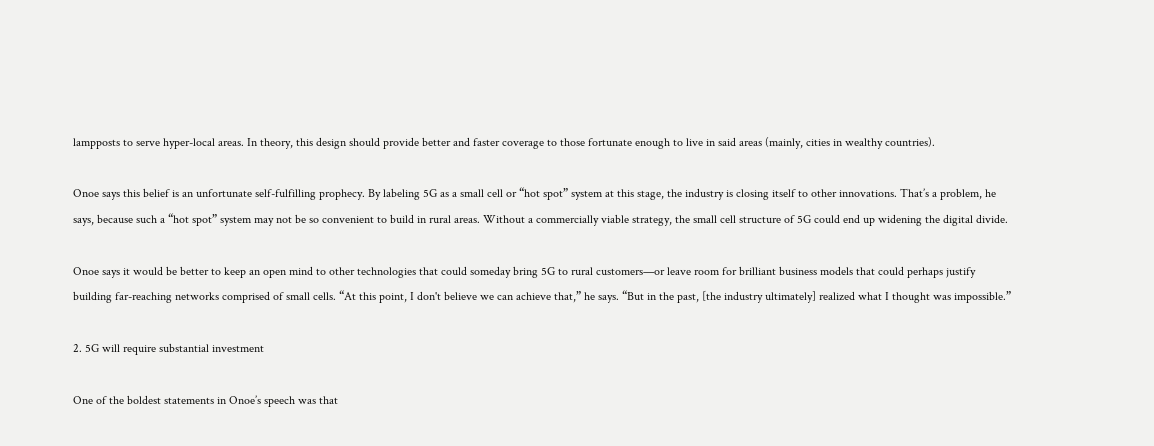lampposts to serve hyper-local areas. In theory, this design should provide better and faster coverage to those fortunate enough to live in said areas (mainly, cities in wealthy countries).

Onoe says this belief is an unfortunate self-fulfilling prophecy. By labeling 5G as a small cell or “hot spot” system at this stage, the industry is closing itself to other innovations. That’s a problem, he says, because such a “hot spot” system may not be so convenient to build in rural areas. Without a commercially viable strategy, the small cell structure of 5G could end up widening the digital divide.

Onoe says it would be better to keep an open mind to other technologies that could someday bring 5G to rural customers—or leave room for brilliant business models that could perhaps justify building far-reaching networks comprised of small cells. “At this point, I don't believe we can achieve that,” he says. “But in the past, [the industry ultimately] realized what I thought was impossible.”

2. 5G will require substantial investment

One of the boldest statements in Onoe’s speech was that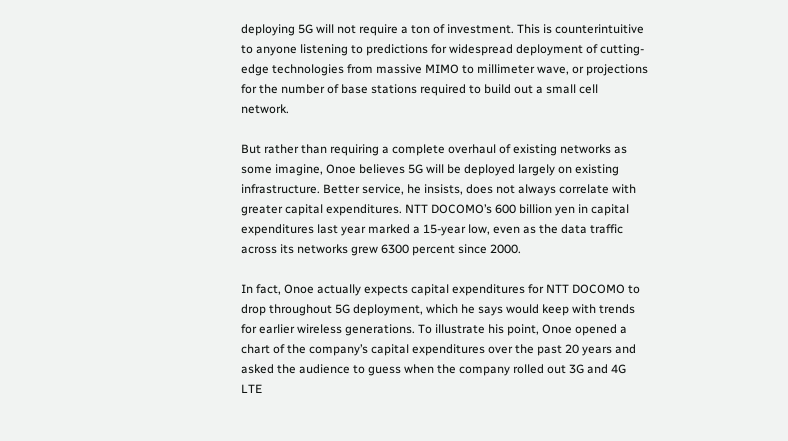deploying 5G will not require a ton of investment. This is counterintuitive to anyone listening to predictions for widespread deployment of cutting-edge technologies from massive MIMO to millimeter wave, or projections for the number of base stations required to build out a small cell network.

But rather than requiring a complete overhaul of existing networks as some imagine, Onoe believes 5G will be deployed largely on existing infrastructure. Better service, he insists, does not always correlate with greater capital expenditures. NTT DOCOMO’s 600 billion yen in capital expenditures last year marked a 15-year low, even as the data traffic across its networks grew 6300 percent since 2000.

In fact, Onoe actually expects capital expenditures for NTT DOCOMO to drop throughout 5G deployment, which he says would keep with trends for earlier wireless generations. To illustrate his point, Onoe opened a chart of the company’s capital expenditures over the past 20 years and asked the audience to guess when the company rolled out 3G and 4G LTE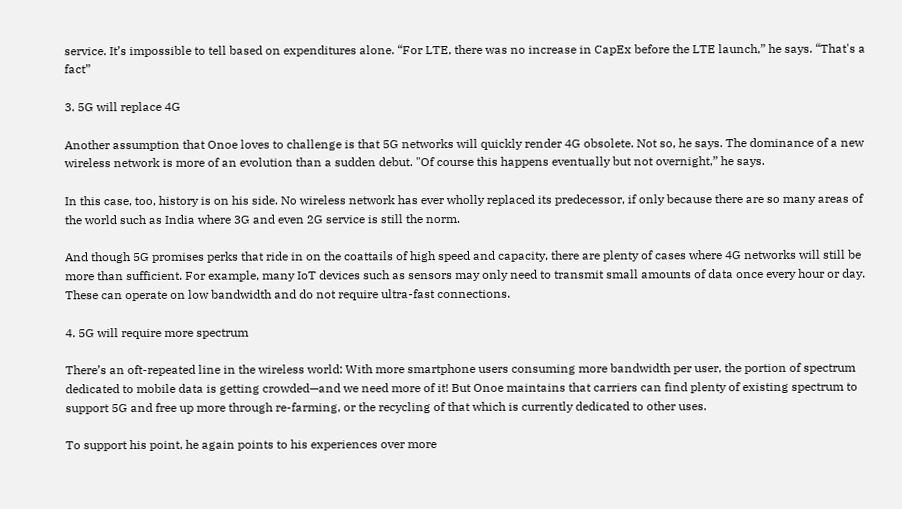service. It’s impossible to tell based on expenditures alone. “For LTE, there was no increase in CapEx before the LTE launch,” he says. “That's a fact”

3. 5G will replace 4G

Another assumption that Onoe loves to challenge is that 5G networks will quickly render 4G obsolete. Not so, he says. The dominance of a new wireless network is more of an evolution than a sudden debut. "Of course this happens eventually but not overnight,” he says.

In this case, too, history is on his side. No wireless network has ever wholly replaced its predecessor, if only because there are so many areas of the world such as India where 3G and even 2G service is still the norm.

And though 5G promises perks that ride in on the coattails of high speed and capacity, there are plenty of cases where 4G networks will still be more than sufficient. For example, many IoT devices such as sensors may only need to transmit small amounts of data once every hour or day. These can operate on low bandwidth and do not require ultra-fast connections.

4. 5G will require more spectrum

There’s an oft-repeated line in the wireless world: With more smartphone users consuming more bandwidth per user, the portion of spectrum dedicated to mobile data is getting crowded—and we need more of it! But Onoe maintains that carriers can find plenty of existing spectrum to support 5G and free up more through re-farming, or the recycling of that which is currently dedicated to other uses.

To support his point, he again points to his experiences over more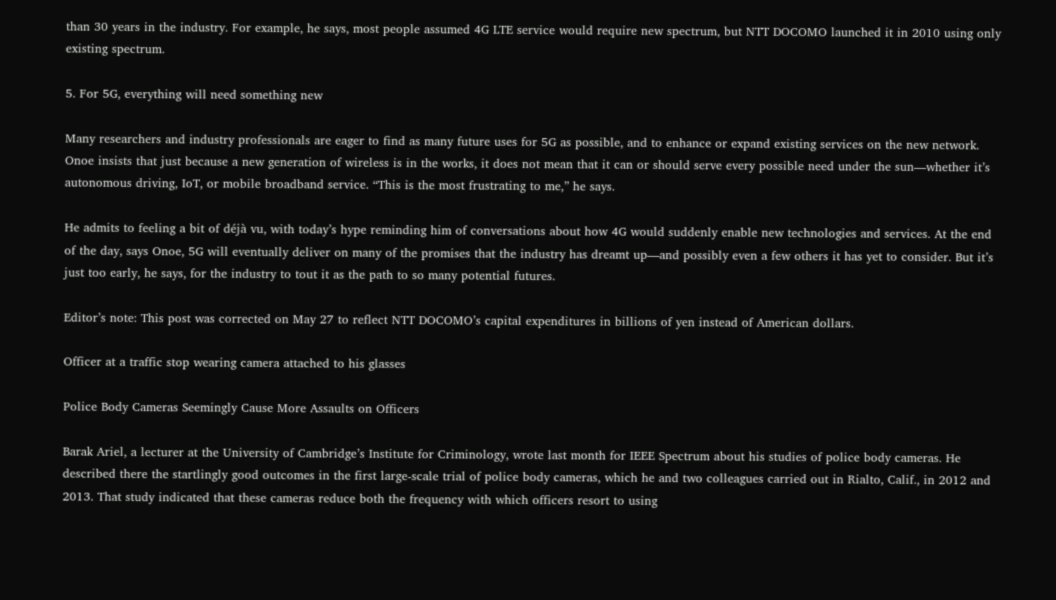than 30 years in the industry. For example, he says, most people assumed 4G LTE service would require new spectrum, but NTT DOCOMO launched it in 2010 using only existing spectrum.

5. For 5G, everything will need something new

Many researchers and industry professionals are eager to find as many future uses for 5G as possible, and to enhance or expand existing services on the new network. Onoe insists that just because a new generation of wireless is in the works, it does not mean that it can or should serve every possible need under the sun—whether it’s autonomous driving, IoT, or mobile broadband service. “This is the most frustrating to me,” he says.

He admits to feeling a bit of déjà vu, with today’s hype reminding him of conversations about how 4G would suddenly enable new technologies and services. At the end of the day, says Onoe, 5G will eventually deliver on many of the promises that the industry has dreamt up—and possibly even a few others it has yet to consider. But it’s just too early, he says, for the industry to tout it as the path to so many potential futures.

Editor’s note: This post was corrected on May 27 to reflect NTT DOCOMO’s capital expenditures in billions of yen instead of American dollars.

Officer at a traffic stop wearing camera attached to his glasses

Police Body Cameras Seemingly Cause More Assaults on Officers

Barak Ariel, a lecturer at the University of Cambridge’s Institute for Criminology, wrote last month for IEEE Spectrum about his studies of police body cameras. He described there the startlingly good outcomes in the first large-scale trial of police body cameras, which he and two colleagues carried out in Rialto, Calif., in 2012 and 2013. That study indicated that these cameras reduce both the frequency with which officers resort to using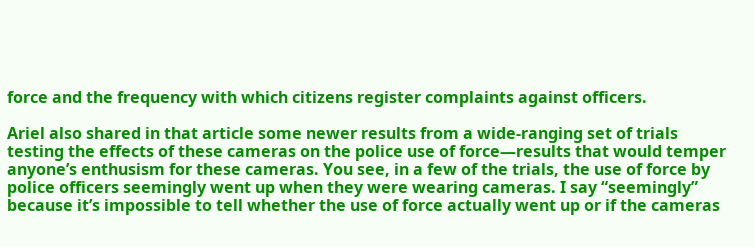force and the frequency with which citizens register complaints against officers.

Ariel also shared in that article some newer results from a wide-ranging set of trials testing the effects of these cameras on the police use of force—results that would temper anyone’s enthusism for these cameras. You see, in a few of the trials, the use of force by police officers seemingly went up when they were wearing cameras. I say “seemingly” because it’s impossible to tell whether the use of force actually went up or if the cameras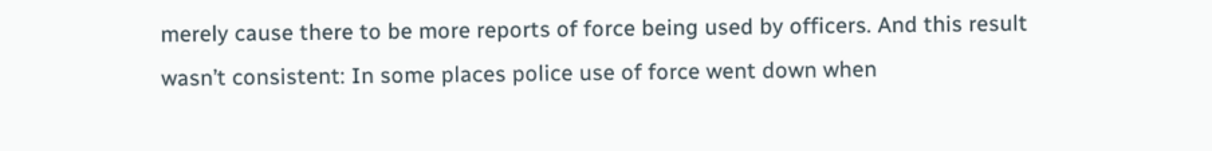merely cause there to be more reports of force being used by officers. And this result wasn’t consistent: In some places police use of force went down when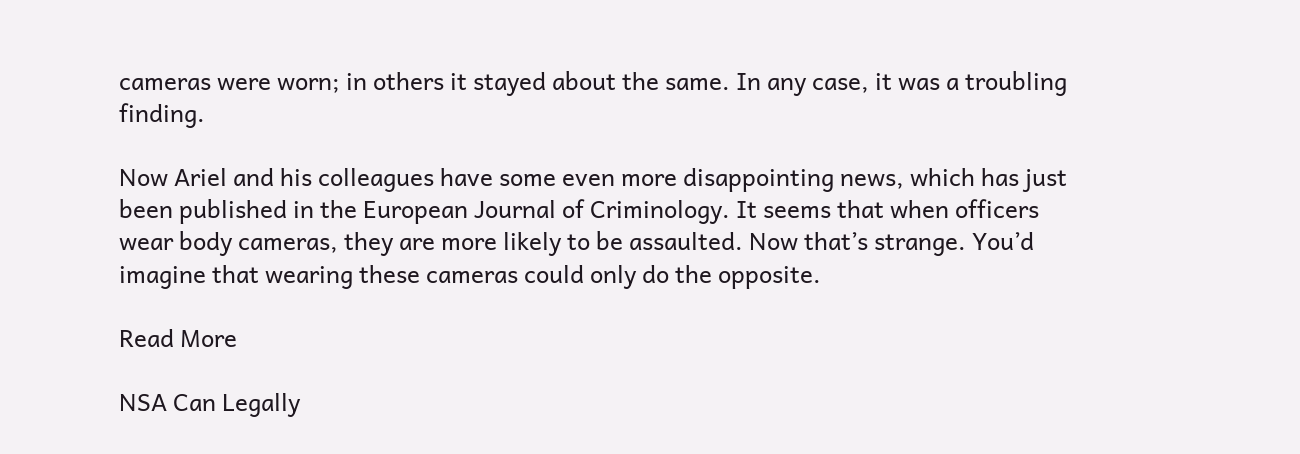cameras were worn; in others it stayed about the same. In any case, it was a troubling finding.

Now Ariel and his colleagues have some even more disappointing news, which has just been published in the European Journal of Criminology. It seems that when officers wear body cameras, they are more likely to be assaulted. Now that’s strange. You’d imagine that wearing these cameras could only do the opposite.

Read More

NSA Can Legally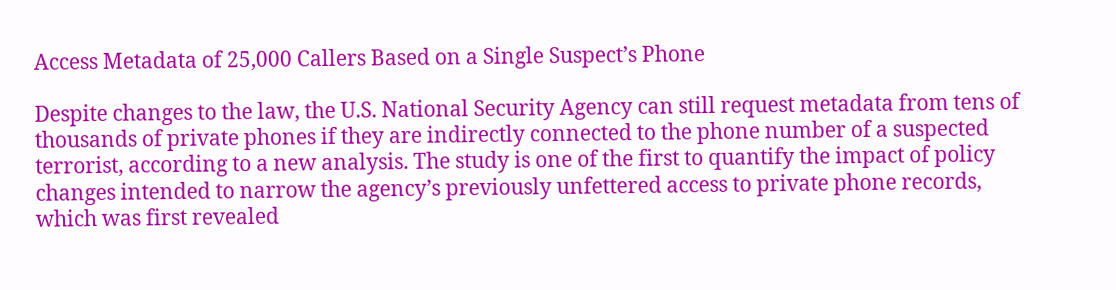Access Metadata of 25,000 Callers Based on a Single Suspect’s Phone

Despite changes to the law, the U.S. National Security Agency can still request metadata from tens of thousands of private phones if they are indirectly connected to the phone number of a suspected terrorist, according to a new analysis. The study is one of the first to quantify the impact of policy changes intended to narrow the agency’s previously unfettered access to private phone records, which was first revealed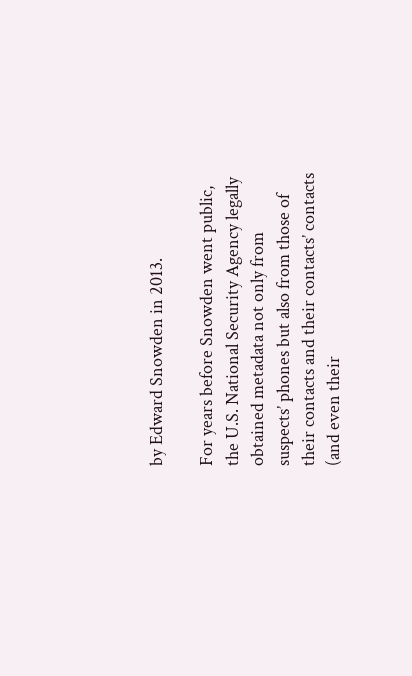by Edward Snowden in 2013.

For years before Snowden went public, the U.S. National Security Agency legally obtained metadata not only from suspects’ phones but also from those of their contacts and their contacts’ contacts (and even their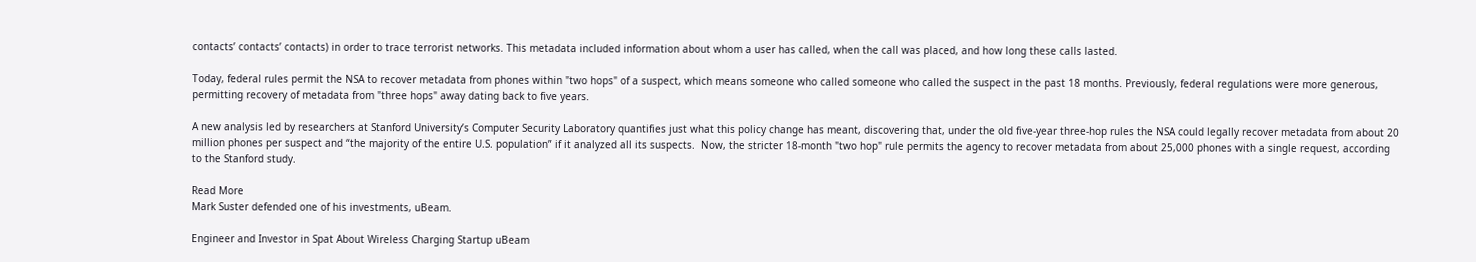contacts’ contacts’ contacts) in order to trace terrorist networks. This metadata included information about whom a user has called, when the call was placed, and how long these calls lasted.

Today, federal rules permit the NSA to recover metadata from phones within "two hops" of a suspect, which means someone who called someone who called the suspect in the past 18 months. Previously, federal regulations were more generous, permitting recovery of metadata from "three hops" away dating back to five years.

A new analysis led by researchers at Stanford University’s Computer Security Laboratory quantifies just what this policy change has meant, discovering that, under the old five-year three-hop rules the NSA could legally recover metadata from about 20 million phones per suspect and “the majority of the entire U.S. population” if it analyzed all its suspects.  Now, the stricter 18-month "two hop" rule permits the agency to recover metadata from about 25,000 phones with a single request, according to the Stanford study.

Read More
Mark Suster defended one of his investments, uBeam.

Engineer and Investor in Spat About Wireless Charging Startup uBeam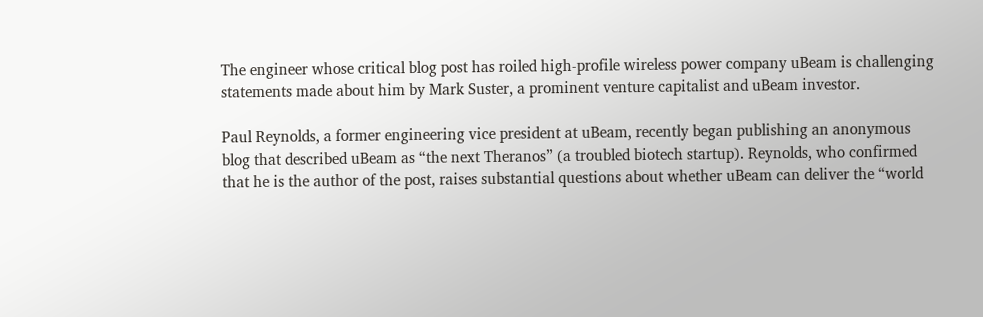The engineer whose critical blog post has roiled high-profile wireless power company uBeam is challenging statements made about him by Mark Suster, a prominent venture capitalist and uBeam investor.

Paul Reynolds, a former engineering vice president at uBeam, recently began publishing an anonymous blog that described uBeam as “the next Theranos” (a troubled biotech startup). Reynolds, who confirmed that he is the author of the post, raises substantial questions about whether uBeam can deliver the “world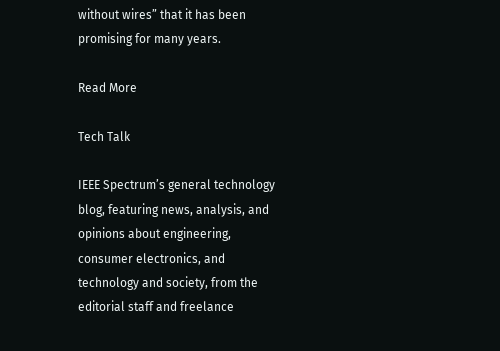without wires” that it has been promising for many years.

Read More

Tech Talk

IEEE Spectrum’s general technology blog, featuring news, analysis, and opinions about engineering, consumer electronics, and technology and society, from the editorial staff and freelance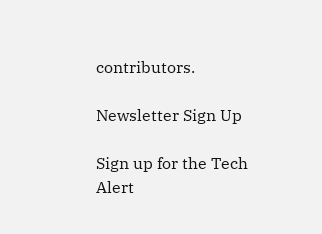contributors.

Newsletter Sign Up

Sign up for the Tech Alert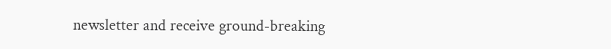newsletter and receive ground-breaking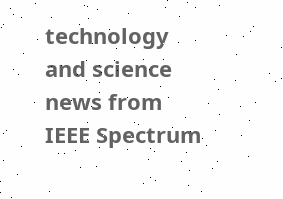technology and science news from IEEE Spectrum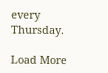every Thursday.

Load More